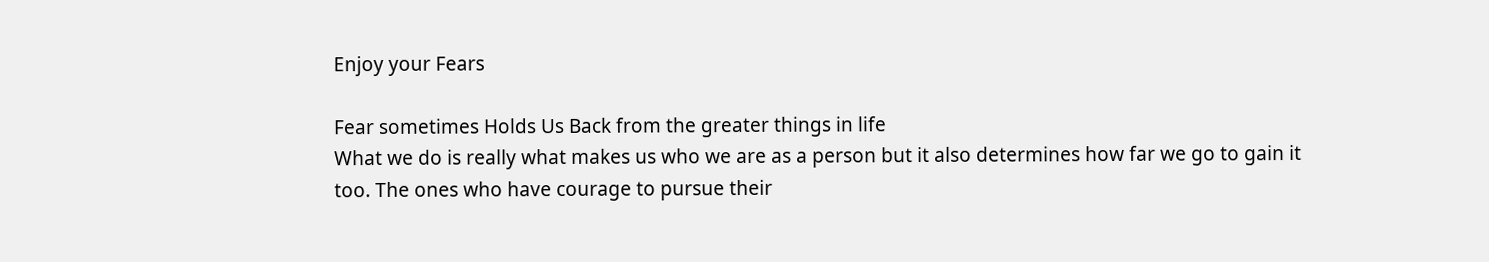Enjoy your Fears

Fear sometimes Holds Us Back from the greater things in life
What we do is really what makes us who we are as a person but it also determines how far we go to gain it too. The ones who have courage to pursue their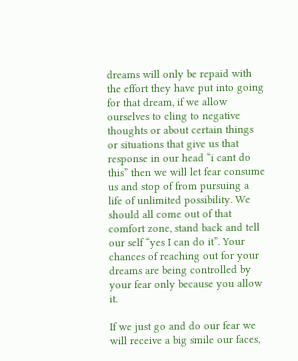dreams will only be repaid with the effort they have put into going for that dream, if we allow ourselves to cling to negative thoughts or about certain things or situations that give us that response in our head “i cant do this” then we will let fear consume us and stop of from pursuing a life of unlimited possibility. We should all come out of that comfort zone, stand back and tell our self “yes I can do it”. Your chances of reaching out for your dreams are being controlled by your fear only because you allow it.

If we just go and do our fear we will receive a big smile our faces,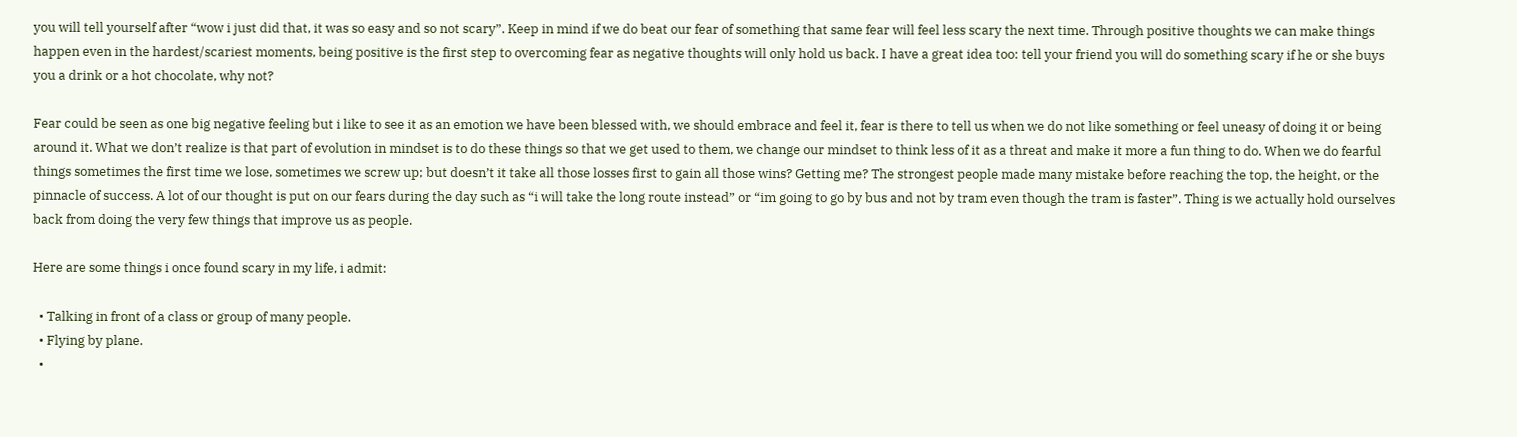you will tell yourself after “wow i just did that, it was so easy and so not scary”. Keep in mind if we do beat our fear of something that same fear will feel less scary the next time. Through positive thoughts we can make things happen even in the hardest/scariest moments, being positive is the first step to overcoming fear as negative thoughts will only hold us back. I have a great idea too: tell your friend you will do something scary if he or she buys you a drink or a hot chocolate, why not?

Fear could be seen as one big negative feeling but i like to see it as an emotion we have been blessed with, we should embrace and feel it, fear is there to tell us when we do not like something or feel uneasy of doing it or being around it. What we don’t realize is that part of evolution in mindset is to do these things so that we get used to them, we change our mindset to think less of it as a threat and make it more a fun thing to do. When we do fearful things sometimes the first time we lose, sometimes we screw up; but doesn’t it take all those losses first to gain all those wins? Getting me? The strongest people made many mistake before reaching the top, the height, or the pinnacle of success. A lot of our thought is put on our fears during the day such as “i will take the long route instead” or “im going to go by bus and not by tram even though the tram is faster”. Thing is we actually hold ourselves back from doing the very few things that improve us as people.

Here are some things i once found scary in my life, i admit:

  • Talking in front of a class or group of many people.
  • Flying by plane.
  •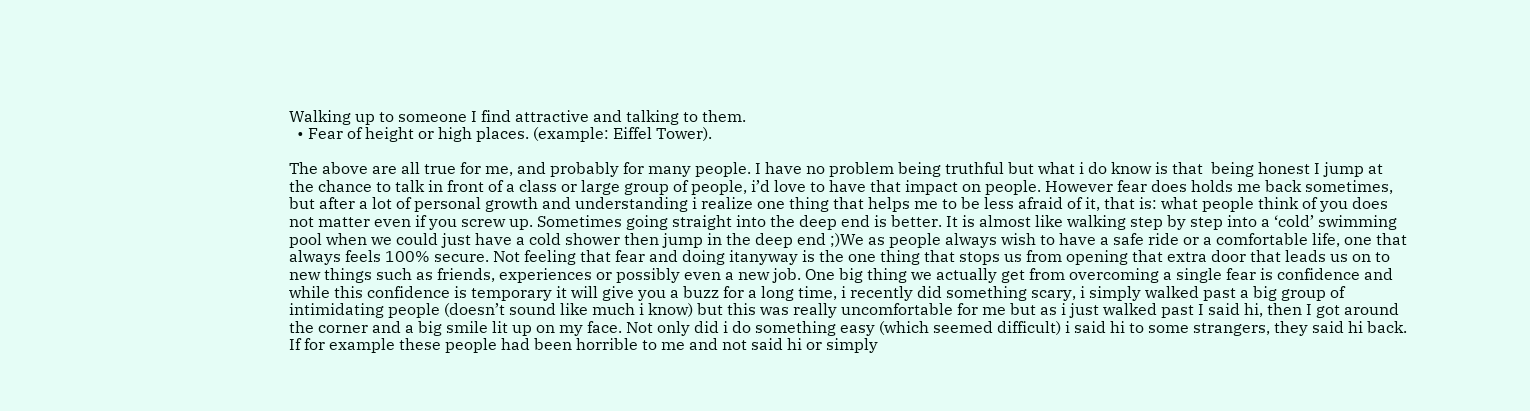Walking up to someone I find attractive and talking to them.
  • Fear of height or high places. (example: Eiffel Tower).

The above are all true for me, and probably for many people. I have no problem being truthful but what i do know is that  being honest I jump at the chance to talk in front of a class or large group of people, i’d love to have that impact on people. However fear does holds me back sometimes, but after a lot of personal growth and understanding i realize one thing that helps me to be less afraid of it, that is: what people think of you does not matter even if you screw up. Sometimes going straight into the deep end is better. It is almost like walking step by step into a ‘cold’ swimming pool when we could just have a cold shower then jump in the deep end ;)We as people always wish to have a safe ride or a comfortable life, one that always feels 100% secure. Not feeling that fear and doing itanyway is the one thing that stops us from opening that extra door that leads us on to new things such as friends, experiences or possibly even a new job. One big thing we actually get from overcoming a single fear is confidence and while this confidence is temporary it will give you a buzz for a long time, i recently did something scary, i simply walked past a big group of intimidating people (doesn’t sound like much i know) but this was really uncomfortable for me but as i just walked past I said hi, then I got around the corner and a big smile lit up on my face. Not only did i do something easy (which seemed difficult) i said hi to some strangers, they said hi back. If for example these people had been horrible to me and not said hi or simply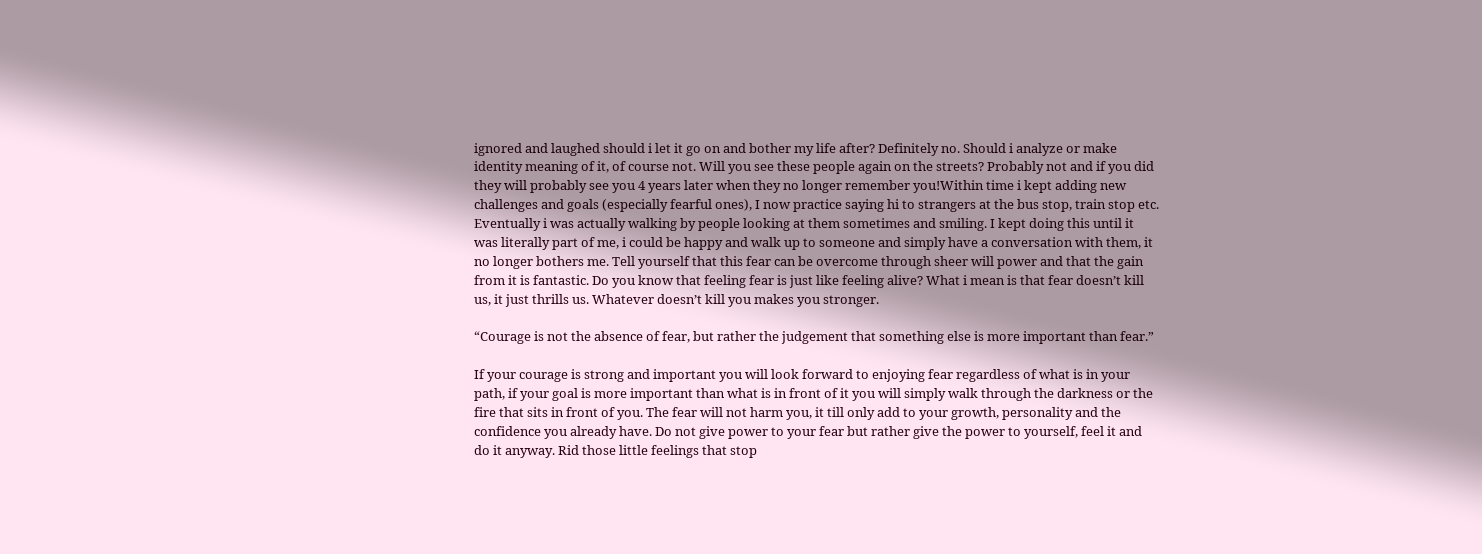ignored and laughed should i let it go on and bother my life after? Definitely no. Should i analyze or make identity meaning of it, of course not. Will you see these people again on the streets? Probably not and if you did they will probably see you 4 years later when they no longer remember you!Within time i kept adding new challenges and goals (especially fearful ones), I now practice saying hi to strangers at the bus stop, train stop etc. Eventually i was actually walking by people looking at them sometimes and smiling. I kept doing this until it was literally part of me, i could be happy and walk up to someone and simply have a conversation with them, it no longer bothers me. Tell yourself that this fear can be overcome through sheer will power and that the gain from it is fantastic. Do you know that feeling fear is just like feeling alive? What i mean is that fear doesn’t kill us, it just thrills us. Whatever doesn’t kill you makes you stronger.

“Courage is not the absence of fear, but rather the judgement that something else is more important than fear.”

If your courage is strong and important you will look forward to enjoying fear regardless of what is in your path, if your goal is more important than what is in front of it you will simply walk through the darkness or the fire that sits in front of you. The fear will not harm you, it till only add to your growth, personality and the confidence you already have. Do not give power to your fear but rather give the power to yourself, feel it and do it anyway. Rid those little feelings that stop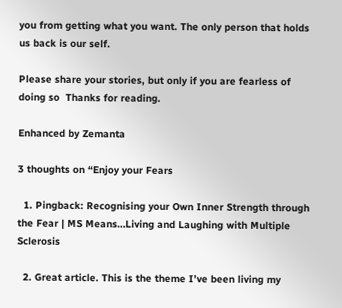you from getting what you want. The only person that holds us back is our self.

Please share your stories, but only if you are fearless of doing so  Thanks for reading.

Enhanced by Zemanta

3 thoughts on “Enjoy your Fears

  1. Pingback: Recognising your Own Inner Strength through the Fear | MS Means…Living and Laughing with Multiple Sclerosis

  2. Great article. This is the theme I’ve been living my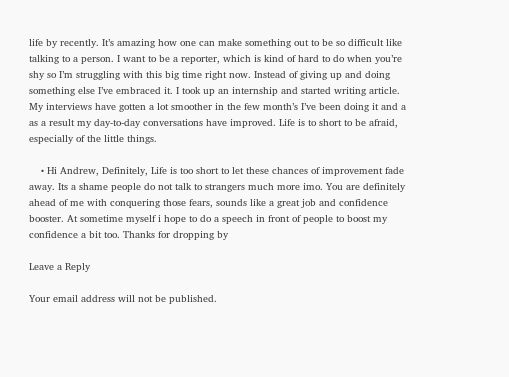life by recently. It’s amazing how one can make something out to be so difficult like talking to a person. I want to be a reporter, which is kind of hard to do when you’re shy so I’m struggling with this big time right now. Instead of giving up and doing something else I’ve embraced it. I took up an internship and started writing article. My interviews have gotten a lot smoother in the few month’s I’ve been doing it and a as a result my day-to-day conversations have improved. Life is to short to be afraid, especially of the little things.

    • Hi Andrew, Definitely, Life is too short to let these chances of improvement fade away. Its a shame people do not talk to strangers much more imo. You are definitely ahead of me with conquering those fears, sounds like a great job and confidence booster. At sometime myself i hope to do a speech in front of people to boost my confidence a bit too. Thanks for dropping by

Leave a Reply

Your email address will not be published.